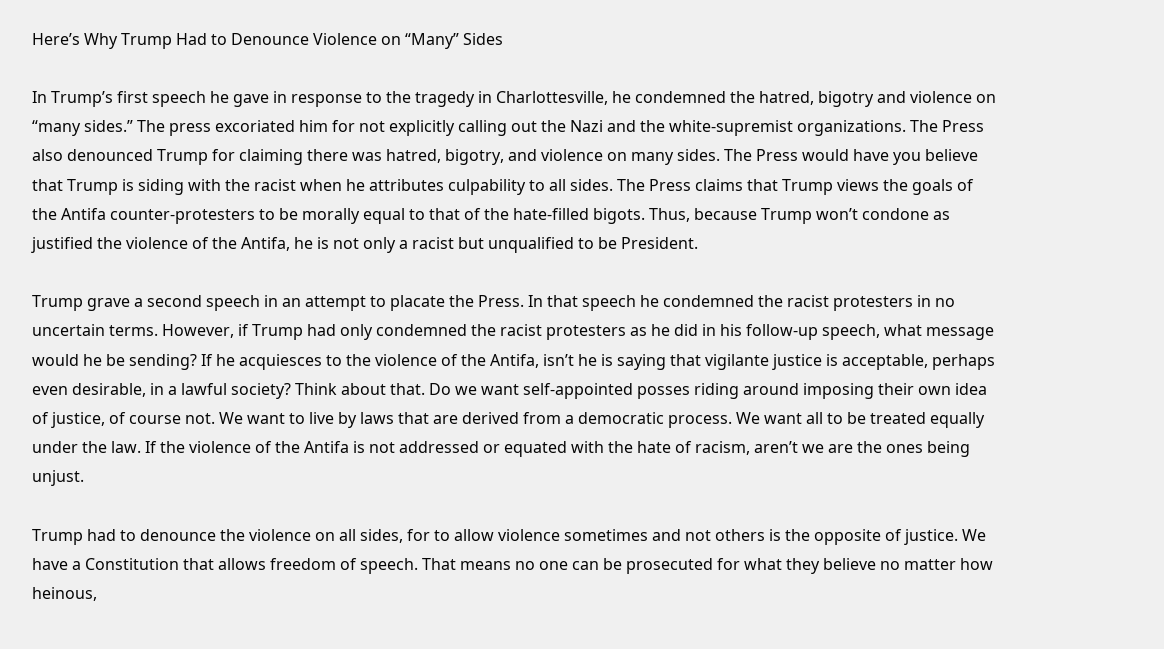Here’s Why Trump Had to Denounce Violence on “Many” Sides

In Trump’s first speech he gave in response to the tragedy in Charlottesville, he condemned the hatred, bigotry and violence on “many sides.” The press excoriated him for not explicitly calling out the Nazi and the white-supremist organizations. The Press also denounced Trump for claiming there was hatred, bigotry, and violence on many sides. The Press would have you believe that Trump is siding with the racist when he attributes culpability to all sides. The Press claims that Trump views the goals of the Antifa counter-protesters to be morally equal to that of the hate-filled bigots. Thus, because Trump won’t condone as justified the violence of the Antifa, he is not only a racist but unqualified to be President.

Trump grave a second speech in an attempt to placate the Press. In that speech he condemned the racist protesters in no uncertain terms. However, if Trump had only condemned the racist protesters as he did in his follow-up speech, what message would he be sending? If he acquiesces to the violence of the Antifa, isn’t he is saying that vigilante justice is acceptable, perhaps even desirable, in a lawful society? Think about that. Do we want self-appointed posses riding around imposing their own idea of justice, of course not. We want to live by laws that are derived from a democratic process. We want all to be treated equally under the law. If the violence of the Antifa is not addressed or equated with the hate of racism, aren’t we are the ones being unjust.

Trump had to denounce the violence on all sides, for to allow violence sometimes and not others is the opposite of justice. We have a Constitution that allows freedom of speech. That means no one can be prosecuted for what they believe no matter how heinous,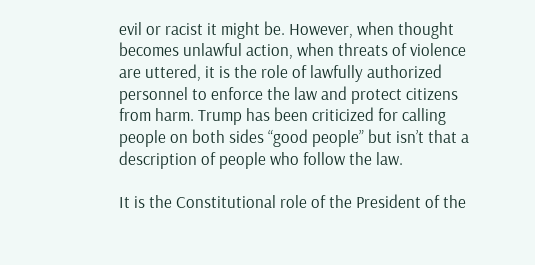evil or racist it might be. However, when thought becomes unlawful action, when threats of violence are uttered, it is the role of lawfully authorized personnel to enforce the law and protect citizens from harm. Trump has been criticized for calling people on both sides “good people” but isn’t that a description of people who follow the law.

It is the Constitutional role of the President of the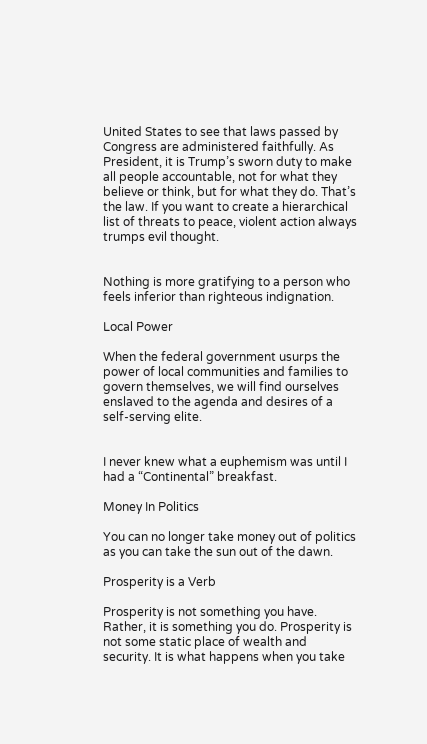United States to see that laws passed by Congress are administered faithfully. As President, it is Trump’s sworn duty to make all people accountable, not for what they believe or think, but for what they do. That’s the law. If you want to create a hierarchical list of threats to peace, violent action always trumps evil thought.


Nothing is more gratifying to a person who feels inferior than righteous indignation.

Local Power

When the federal government usurps the power of local communities and families to govern themselves, we will find ourselves enslaved to the agenda and desires of a self-serving elite.


I never knew what a euphemism was until I had a “Continental” breakfast.

Money In Politics

You can no longer take money out of politics as you can take the sun out of the dawn.

Prosperity is a Verb

Prosperity is not something you have. Rather, it is something you do. Prosperity is not some static place of wealth and security. It is what happens when you take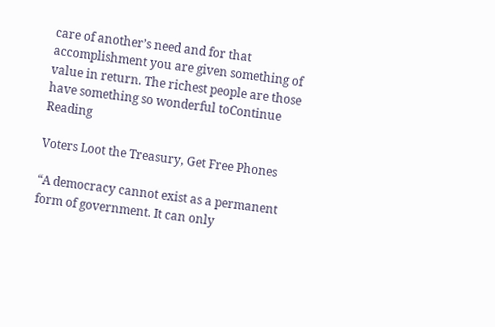care of another’s need and for that accomplishment you are given something of value in return. The richest people are those have something so wonderful toContinue Reading

Voters Loot the Treasury, Get Free Phones

“A democracy cannot exist as a permanent form of government. It can only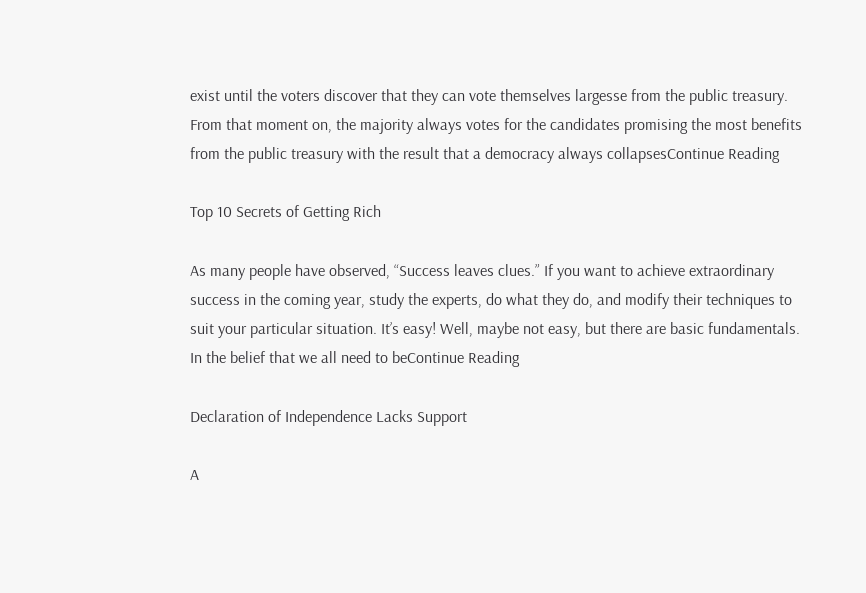exist until the voters discover that they can vote themselves largesse from the public treasury. From that moment on, the majority always votes for the candidates promising the most benefits from the public treasury with the result that a democracy always collapsesContinue Reading

Top 10 Secrets of Getting Rich

As many people have observed, “Success leaves clues.” If you want to achieve extraordinary success in the coming year, study the experts, do what they do, and modify their techniques to suit your particular situation. It’s easy! Well, maybe not easy, but there are basic fundamentals. In the belief that we all need to beContinue Reading

Declaration of Independence Lacks Support

A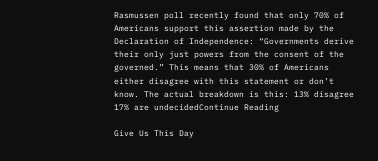Rasmussen poll recently found that only 70% of Americans support this assertion made by the Declaration of Independence: “Governments derive their only just powers from the consent of the governed.” This means that 30% of Americans either disagree with this statement or don’t know. The actual breakdown is this: 13% disagree 17% are undecidedContinue Reading

Give Us This Day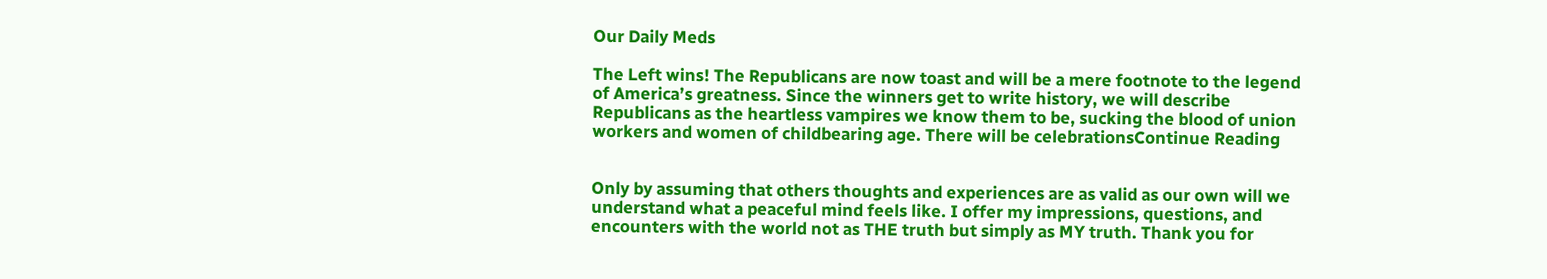Our Daily Meds

The Left wins! The Republicans are now toast and will be a mere footnote to the legend of America’s greatness. Since the winners get to write history, we will describe Republicans as the heartless vampires we know them to be, sucking the blood of union workers and women of childbearing age. There will be celebrationsContinue Reading


Only by assuming that others thoughts and experiences are as valid as our own will we understand what a peaceful mind feels like. I offer my impressions, questions, and encounters with the world not as THE truth but simply as MY truth. Thank you for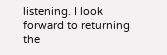listening. I look forward to returning the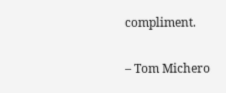compliment.

– Tom Michero